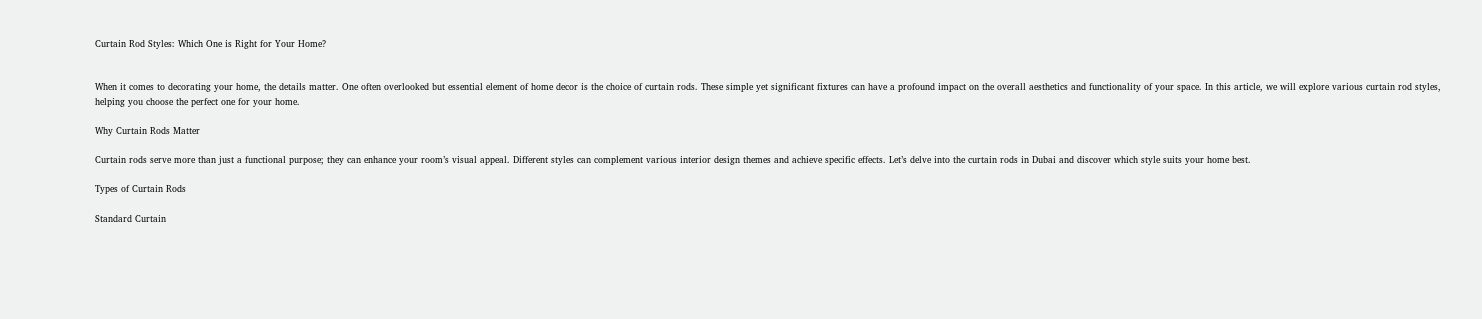Curtain Rod Styles: Which One is Right for Your Home?


When it comes to decorating your home, the details matter. One often overlooked but essential element of home decor is the choice of curtain rods. These simple yet significant fixtures can have a profound impact on the overall aesthetics and functionality of your space. In this article, we will explore various curtain rod styles, helping you choose the perfect one for your home.

Why Curtain Rods Matter

Curtain rods serve more than just a functional purpose; they can enhance your room’s visual appeal. Different styles can complement various interior design themes and achieve specific effects. Let’s delve into the curtain rods in Dubai and discover which style suits your home best.

Types of Curtain Rods

Standard Curtain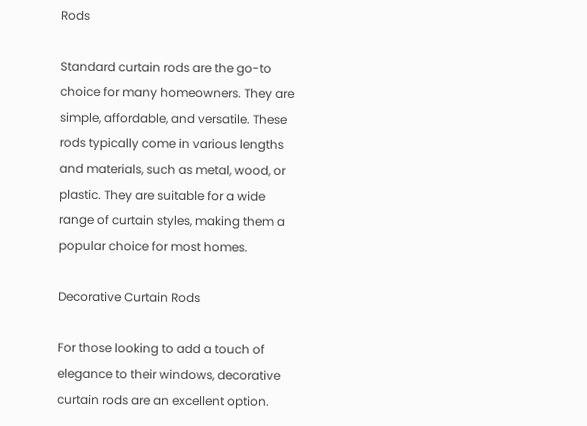Rods

Standard curtain rods are the go-to choice for many homeowners. They are simple, affordable, and versatile. These rods typically come in various lengths and materials, such as metal, wood, or plastic. They are suitable for a wide range of curtain styles, making them a popular choice for most homes.

Decorative Curtain Rods

For those looking to add a touch of elegance to their windows, decorative curtain rods are an excellent option.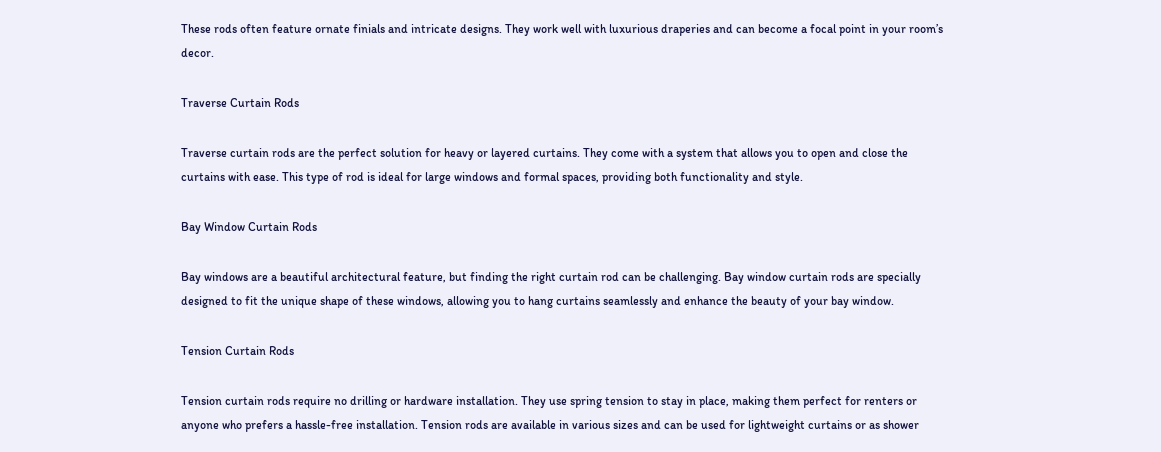These rods often feature ornate finials and intricate designs. They work well with luxurious draperies and can become a focal point in your room’s decor.

Traverse Curtain Rods

Traverse curtain rods are the perfect solution for heavy or layered curtains. They come with a system that allows you to open and close the curtains with ease. This type of rod is ideal for large windows and formal spaces, providing both functionality and style.

Bay Window Curtain Rods

Bay windows are a beautiful architectural feature, but finding the right curtain rod can be challenging. Bay window curtain rods are specially designed to fit the unique shape of these windows, allowing you to hang curtains seamlessly and enhance the beauty of your bay window.

Tension Curtain Rods

Tension curtain rods require no drilling or hardware installation. They use spring tension to stay in place, making them perfect for renters or anyone who prefers a hassle-free installation. Tension rods are available in various sizes and can be used for lightweight curtains or as shower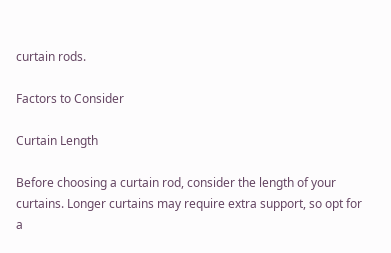curtain rods.

Factors to Consider

Curtain Length

Before choosing a curtain rod, consider the length of your curtains. Longer curtains may require extra support, so opt for a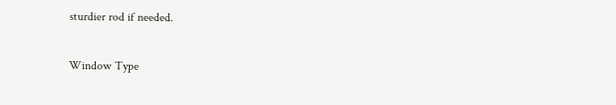sturdier rod if needed.

Window Type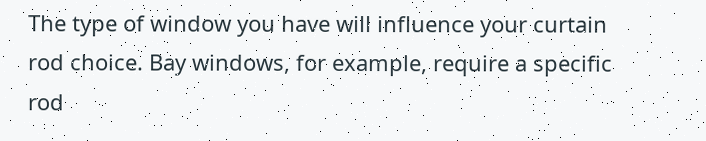The type of window you have will influence your curtain rod choice. Bay windows, for example, require a specific rod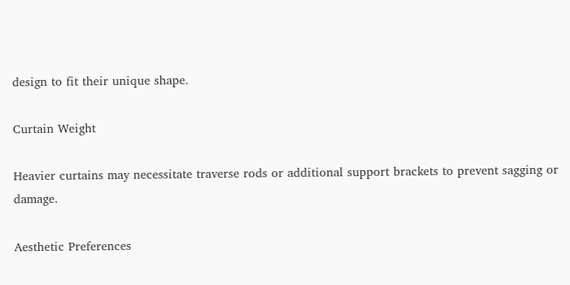design to fit their unique shape.

Curtain Weight

Heavier curtains may necessitate traverse rods or additional support brackets to prevent sagging or damage.

Aesthetic Preferences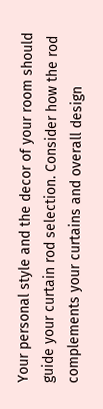Your personal style and the decor of your room should guide your curtain rod selection. Consider how the rod complements your curtains and overall design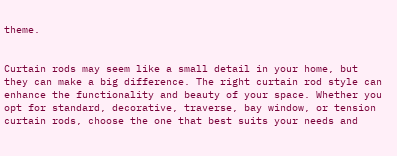theme.


Curtain rods may seem like a small detail in your home, but they can make a big difference. The right curtain rod style can enhance the functionality and beauty of your space. Whether you opt for standard, decorative, traverse, bay window, or tension curtain rods, choose the one that best suits your needs and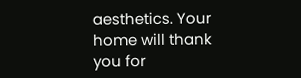aesthetics. Your home will thank you for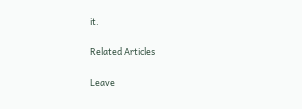it.

Related Articles

Leave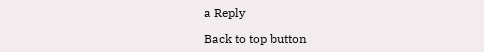a Reply

Back to top button